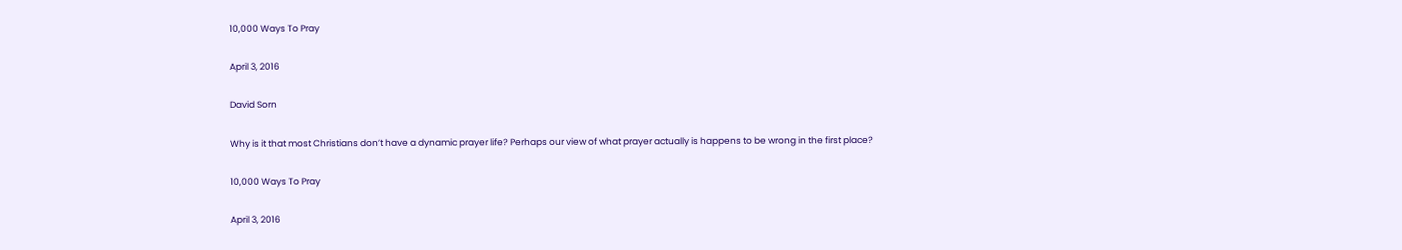10,000 Ways To Pray

April 3, 2016

David Sorn

Why is it that most Christians don’t have a dynamic prayer life? Perhaps our view of what prayer actually is happens to be wrong in the first place?

10,000 Ways To Pray

April 3, 2016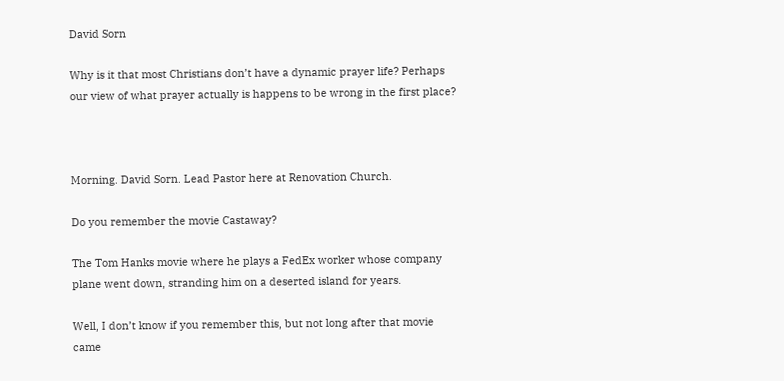David Sorn

Why is it that most Christians don’t have a dynamic prayer life? Perhaps our view of what prayer actually is happens to be wrong in the first place?



Morning. David Sorn. Lead Pastor here at Renovation Church.

Do you remember the movie Castaway?

The Tom Hanks movie where he plays a FedEx worker whose company plane went down, stranding him on a deserted island for years.

Well, I don’t know if you remember this, but not long after that movie came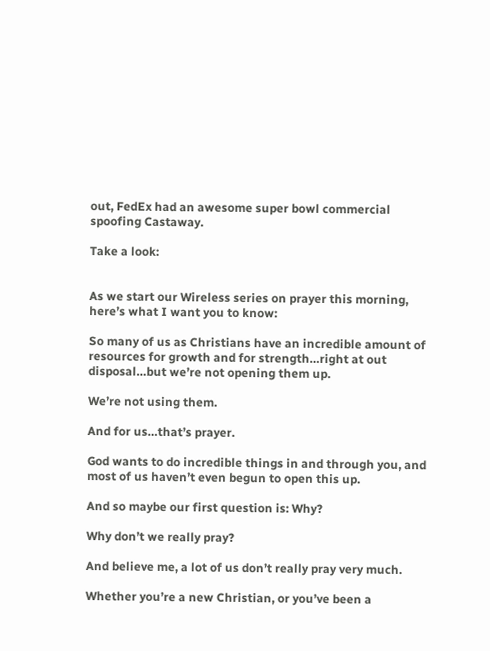out, FedEx had an awesome super bowl commercial spoofing Castaway.

Take a look:


As we start our Wireless series on prayer this morning, here’s what I want you to know:

So many of us as Christians have an incredible amount of resources for growth and for strength…right at out disposal…but we’re not opening them up.

We’re not using them.

And for us…that’s prayer.

God wants to do incredible things in and through you, and most of us haven’t even begun to open this up.

And so maybe our first question is: Why?

Why don’t we really pray?

And believe me, a lot of us don’t really pray very much.

Whether you’re a new Christian, or you’ve been a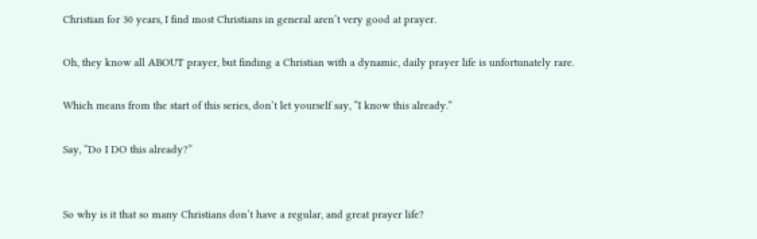Christian for 30 years, I find most Christians in general aren’t very good at prayer.

Oh, they know all ABOUT prayer, but finding a Christian with a dynamic, daily prayer life is unfortunately rare.

Which means from the start of this series, don’t let yourself say, “I know this already.”

Say, “Do I DO this already?”


So why is it that so many Christians don’t have a regular, and great prayer life?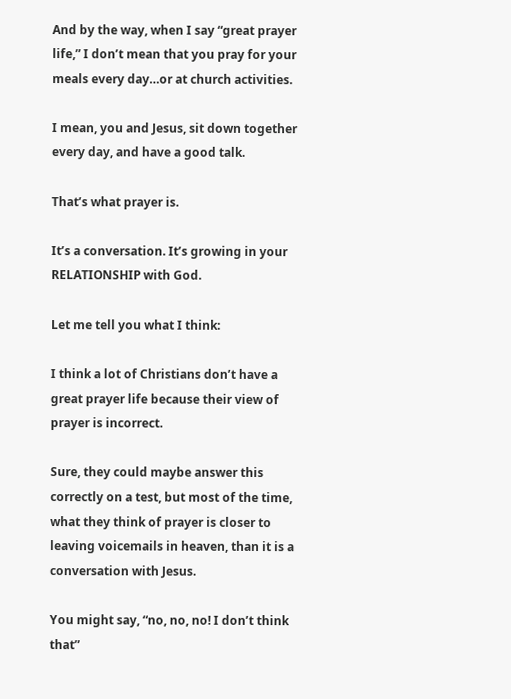And by the way, when I say “great prayer life,” I don’t mean that you pray for your meals every day…or at church activities.

I mean, you and Jesus, sit down together every day, and have a good talk.

That’s what prayer is.

It’s a conversation. It’s growing in your RELATIONSHIP with God.

Let me tell you what I think:

I think a lot of Christians don’t have a great prayer life because their view of prayer is incorrect.

Sure, they could maybe answer this correctly on a test, but most of the time, what they think of prayer is closer to leaving voicemails in heaven, than it is a conversation with Jesus.

You might say, “no, no, no! I don’t think that”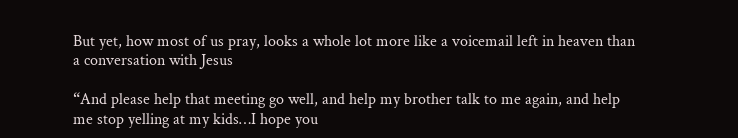But yet, how most of us pray, looks a whole lot more like a voicemail left in heaven than a conversation with Jesus

“And please help that meeting go well, and help my brother talk to me again, and help me stop yelling at my kids…I hope you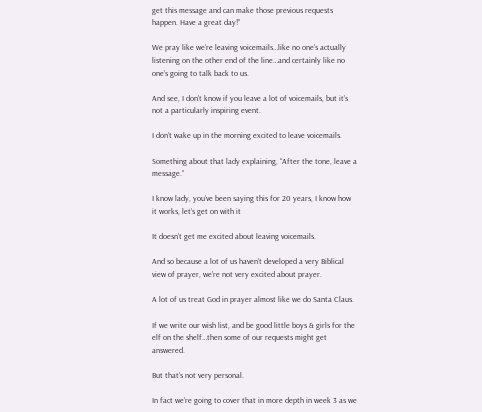get this message and can make those previous requests happen. Have a great day!”

We pray like we’re leaving voicemails…like no one’s actually listening on the other end of the line…and certainly like no one’s going to talk back to us.

And see, I don’t know if you leave a lot of voicemails, but it’s not a particularly inspiring event.

I don’t wake up in the morning excited to leave voicemails.

Something about that lady explaining, “After the tone, leave a message.”

I know lady, you’ve been saying this for 20 years, I know how it works, let’s get on with it

It doesn’t get me excited about leaving voicemails.

And so because a lot of us haven’t developed a very Biblical view of prayer, we’re not very excited about prayer.

A lot of us treat God in prayer almost like we do Santa Claus.

If we write our wish list, and be good little boys & girls for the elf on the shelf…then some of our requests might get answered.

But that’s not very personal.

In fact we’re going to cover that in more depth in week 3 as we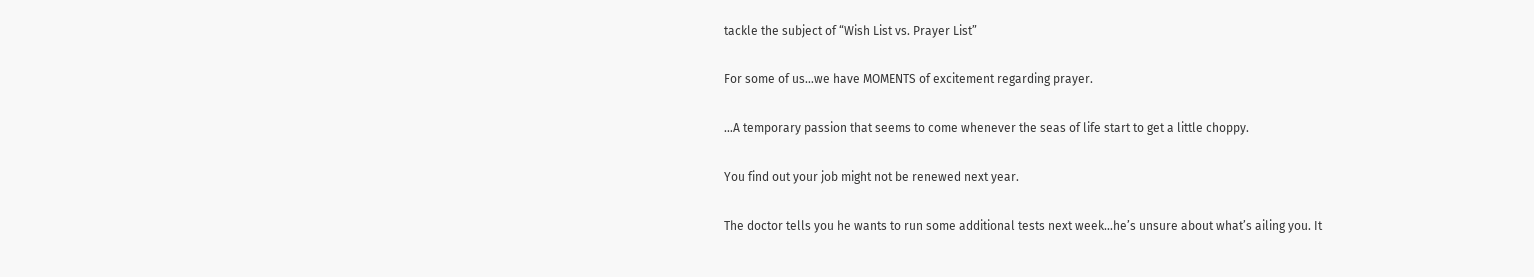tackle the subject of “Wish List vs. Prayer List”

For some of us…we have MOMENTS of excitement regarding prayer.

…A temporary passion that seems to come whenever the seas of life start to get a little choppy.

You find out your job might not be renewed next year.

The doctor tells you he wants to run some additional tests next week...he’s unsure about what’s ailing you. It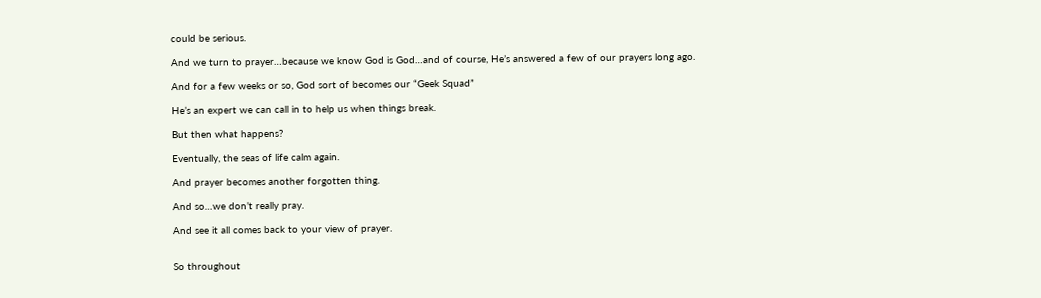could be serious.

And we turn to prayer…because we know God is God…and of course, He’s answered a few of our prayers long ago.

And for a few weeks or so, God sort of becomes our “Geek Squad”

He’s an expert we can call in to help us when things break.

But then what happens?

Eventually, the seas of life calm again.

And prayer becomes another forgotten thing.

And so…we don’t really pray.

And see it all comes back to your view of prayer.


So throughout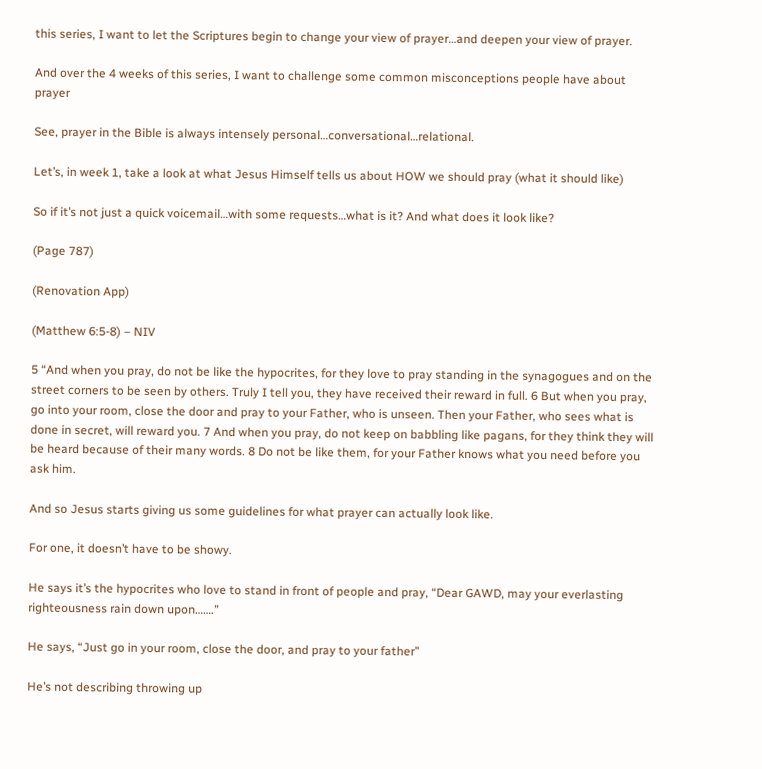this series, I want to let the Scriptures begin to change your view of prayer…and deepen your view of prayer.

And over the 4 weeks of this series, I want to challenge some common misconceptions people have about prayer

See, prayer in the Bible is always intensely personal…conversational…relational.

Let’s, in week 1, take a look at what Jesus Himself tells us about HOW we should pray (what it should like)

So if it’s not just a quick voicemail…with some requests…what is it? And what does it look like?

(Page 787)

(Renovation App)

(Matthew 6:5-8) – NIV

5 “And when you pray, do not be like the hypocrites, for they love to pray standing in the synagogues and on the street corners to be seen by others. Truly I tell you, they have received their reward in full. 6 But when you pray, go into your room, close the door and pray to your Father, who is unseen. Then your Father, who sees what is done in secret, will reward you. 7 And when you pray, do not keep on babbling like pagans, for they think they will be heard because of their many words. 8 Do not be like them, for your Father knows what you need before you ask him.

And so Jesus starts giving us some guidelines for what prayer can actually look like.

For one, it doesn’t have to be showy.

He says it’s the hypocrites who love to stand in front of people and pray, “Dear GAWD, may your everlasting righteousness rain down upon…….”

He says, “Just go in your room, close the door, and pray to your father”

He’s not describing throwing up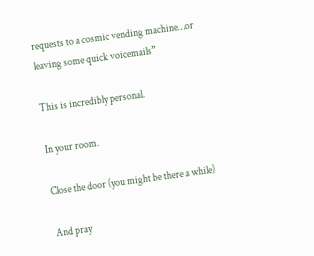requests to a cosmic vending machine…or leaving some quick voicemails”

This is incredibly personal.

In your room.

Close the door (you might be there a while)

And pray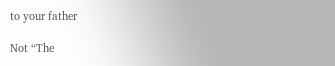to your father

Not “The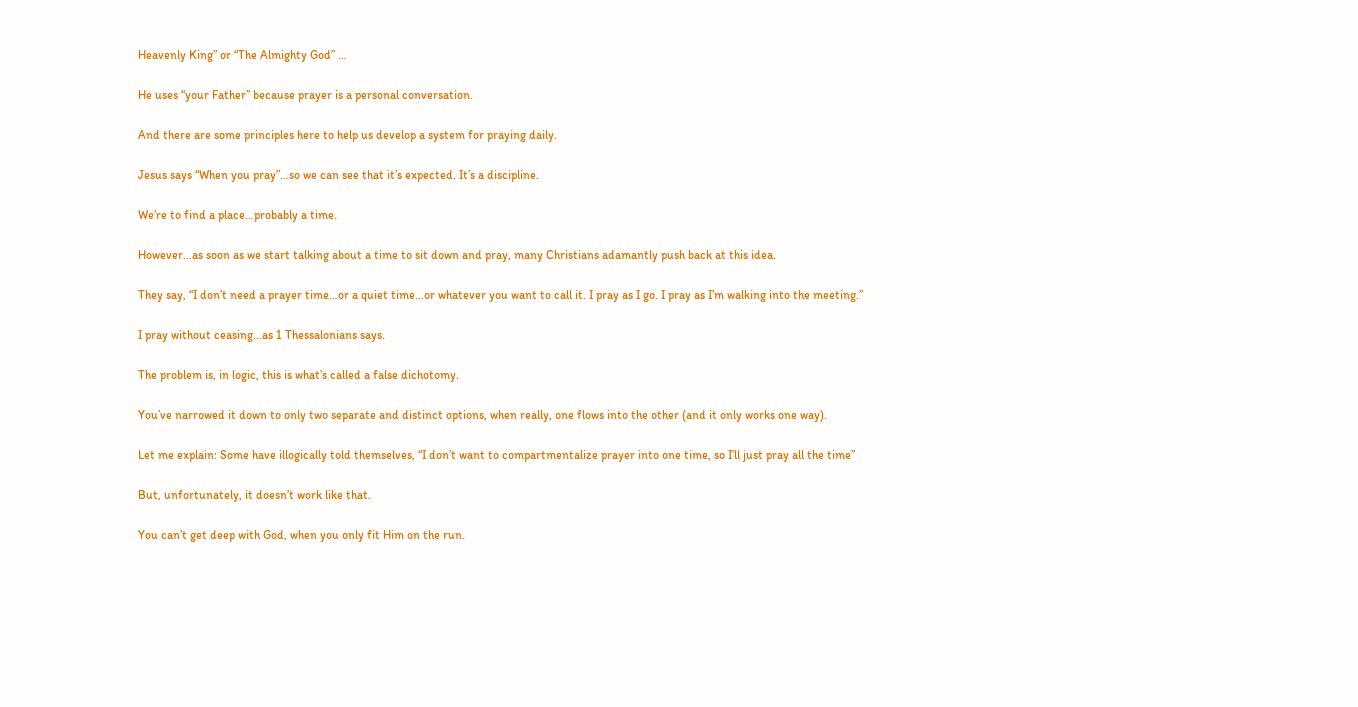Heavenly King” or “The Almighty God” …

He uses “your Father” because prayer is a personal conversation.

And there are some principles here to help us develop a system for praying daily.

Jesus says “When you pray”…so we can see that it’s expected. It’s a discipline.

We’re to find a place…probably a time.

However…as soon as we start talking about a time to sit down and pray, many Christians adamantly push back at this idea.

They say, “I don’t need a prayer time…or a quiet time…or whatever you want to call it. I pray as I go. I pray as I’m walking into the meeting.”

I pray without ceasing…as 1 Thessalonians says.

The problem is, in logic, this is what’s called a false dichotomy.

You’ve narrowed it down to only two separate and distinct options, when really, one flows into the other (and it only works one way).

Let me explain: Some have illogically told themselves, “I don’t want to compartmentalize prayer into one time, so I’ll just pray all the time”

But, unfortunately, it doesn’t work like that.

You can’t get deep with God, when you only fit Him on the run.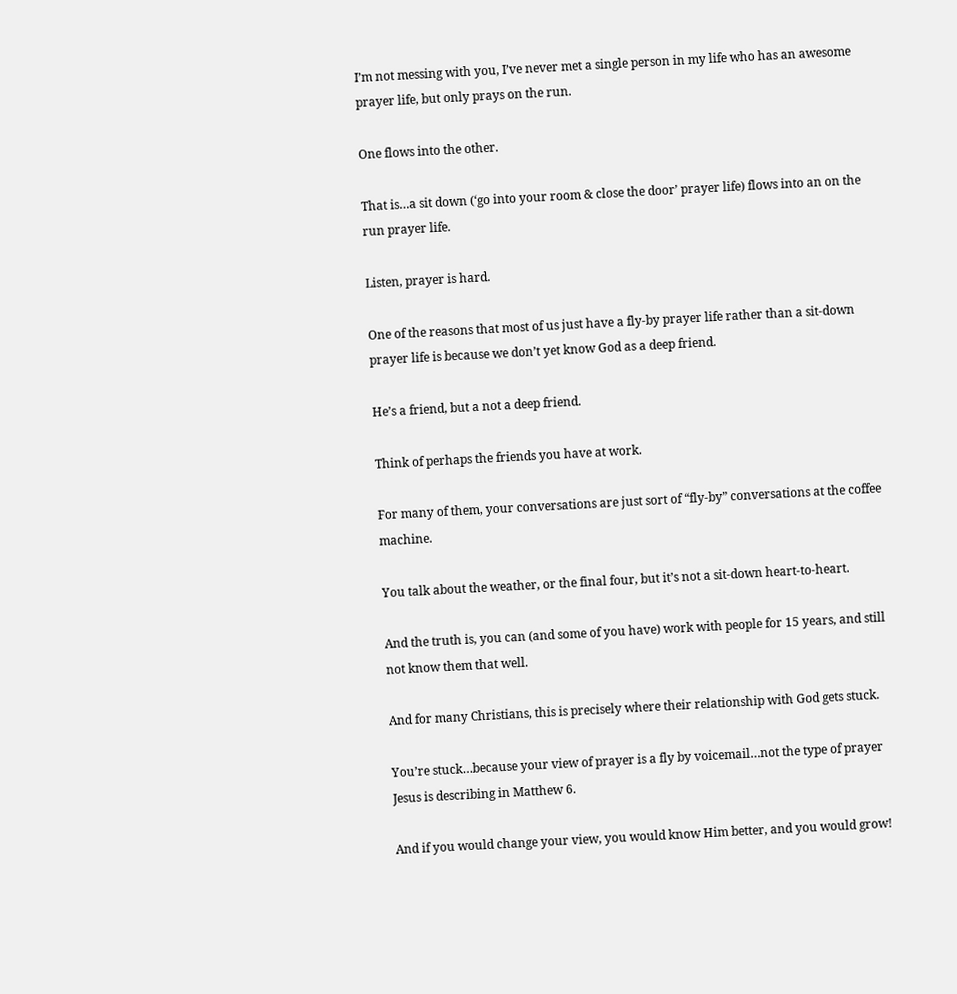I’m not messing with you, I’ve never met a single person in my life who has an awesome prayer life, but only prays on the run.

One flows into the other.

That is…a sit down (‘go into your room & close the door’ prayer life) flows into an on the run prayer life.

Listen, prayer is hard.

One of the reasons that most of us just have a fly-by prayer life rather than a sit-down prayer life is because we don’t yet know God as a deep friend.

He’s a friend, but a not a deep friend.

Think of perhaps the friends you have at work.

For many of them, your conversations are just sort of “fly-by” conversations at the coffee machine.

You talk about the weather, or the final four, but it’s not a sit-down heart-to-heart.

And the truth is, you can (and some of you have) work with people for 15 years, and still not know them that well.

And for many Christians, this is precisely where their relationship with God gets stuck.

You’re stuck…because your view of prayer is a fly by voicemail…not the type of prayer Jesus is describing in Matthew 6.

And if you would change your view, you would know Him better, and you would grow!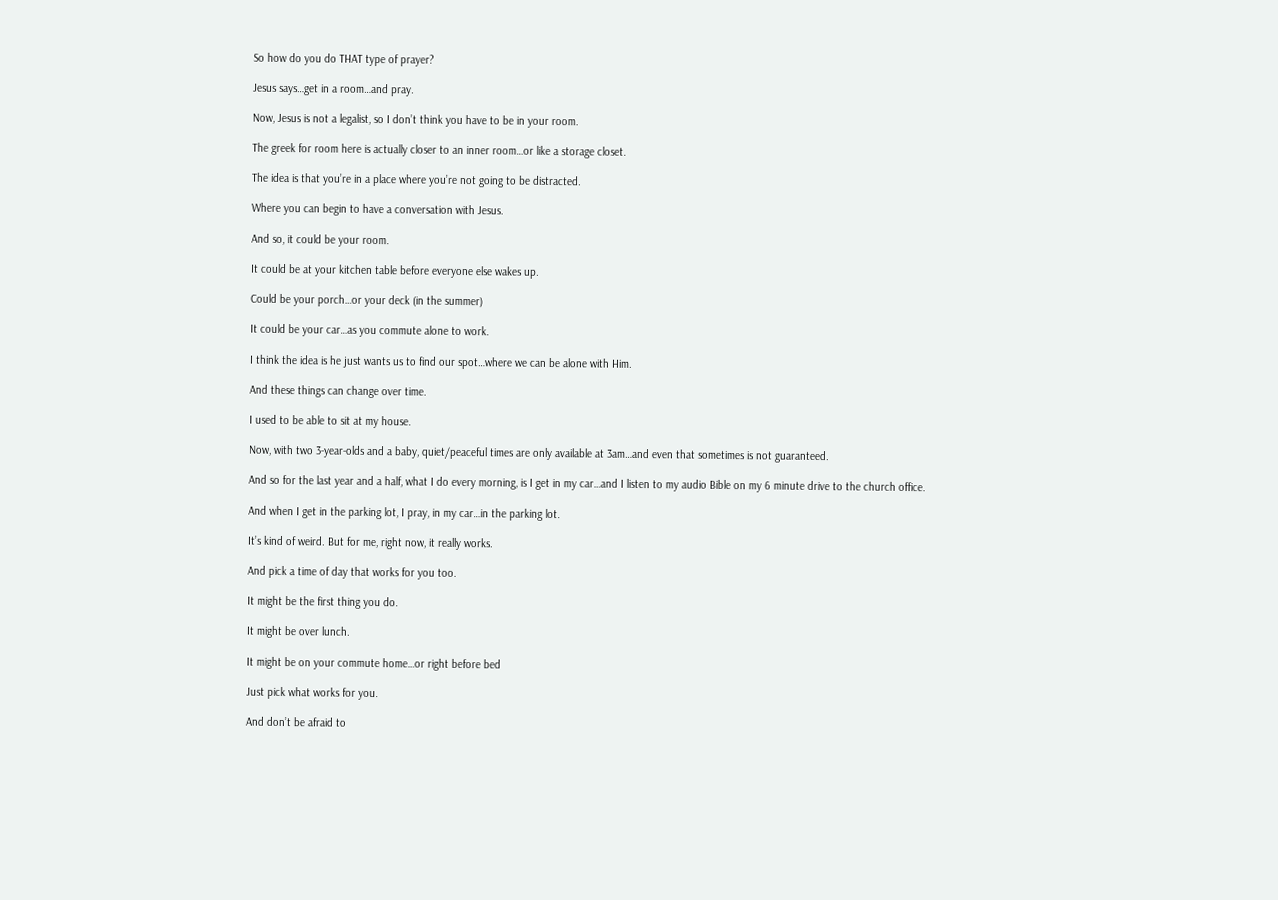So how do you do THAT type of prayer?

Jesus says…get in a room…and pray.

Now, Jesus is not a legalist, so I don’t think you have to be in your room.

The greek for room here is actually closer to an inner room…or like a storage closet.

The idea is that you’re in a place where you’re not going to be distracted.

Where you can begin to have a conversation with Jesus.

And so, it could be your room.

It could be at your kitchen table before everyone else wakes up.

Could be your porch…or your deck (in the summer)

It could be your car…as you commute alone to work.

I think the idea is he just wants us to find our spot…where we can be alone with Him.

And these things can change over time.

I used to be able to sit at my house.

Now, with two 3-year-olds and a baby, quiet/peaceful times are only available at 3am…and even that sometimes is not guaranteed.

And so for the last year and a half, what I do every morning, is I get in my car…and I listen to my audio Bible on my 6 minute drive to the church office.

And when I get in the parking lot, I pray, in my car…in the parking lot.

It’s kind of weird. But for me, right now, it really works.

And pick a time of day that works for you too.

It might be the first thing you do.

It might be over lunch.

It might be on your commute home…or right before bed

Just pick what works for you.

And don’t be afraid to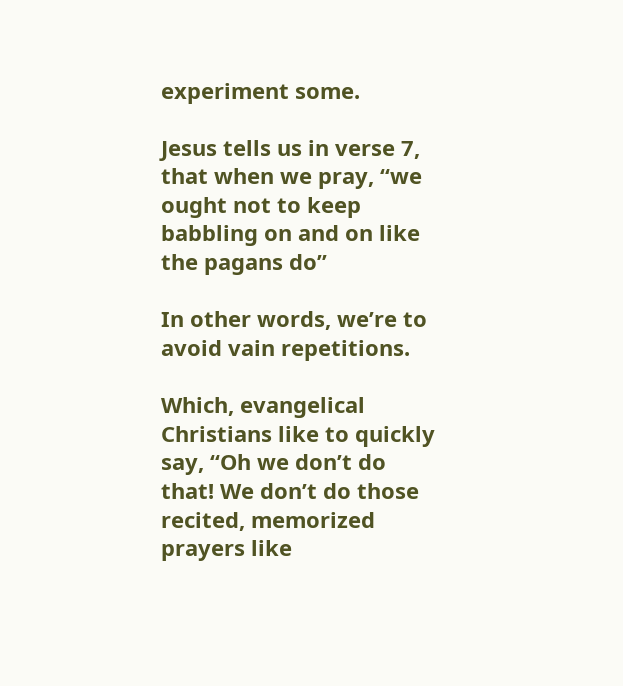experiment some.

Jesus tells us in verse 7, that when we pray, “we ought not to keep babbling on and on like the pagans do”

In other words, we’re to avoid vain repetitions.

Which, evangelical Christians like to quickly say, “Oh we don’t do that! We don’t do those recited, memorized prayers like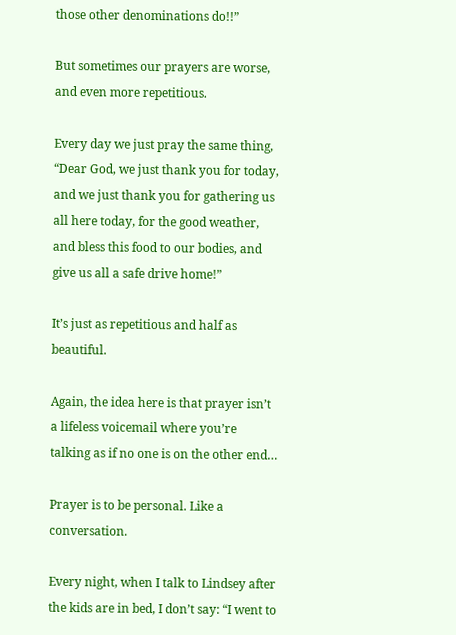those other denominations do!!”

But sometimes our prayers are worse, and even more repetitious.

Every day we just pray the same thing, “Dear God, we just thank you for today, and we just thank you for gathering us all here today, for the good weather, and bless this food to our bodies, and give us all a safe drive home!”

It’s just as repetitious and half as beautiful.

Again, the idea here is that prayer isn’t a lifeless voicemail where you’re talking as if no one is on the other end…

Prayer is to be personal. Like a conversation.

Every night, when I talk to Lindsey after the kids are in bed, I don’t say: “I went to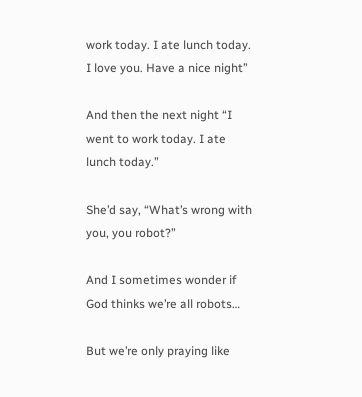work today. I ate lunch today. I love you. Have a nice night”

And then the next night “I went to work today. I ate lunch today.”

She’d say, “What’s wrong with you, you robot?”

And I sometimes wonder if God thinks we’re all robots…

But we’re only praying like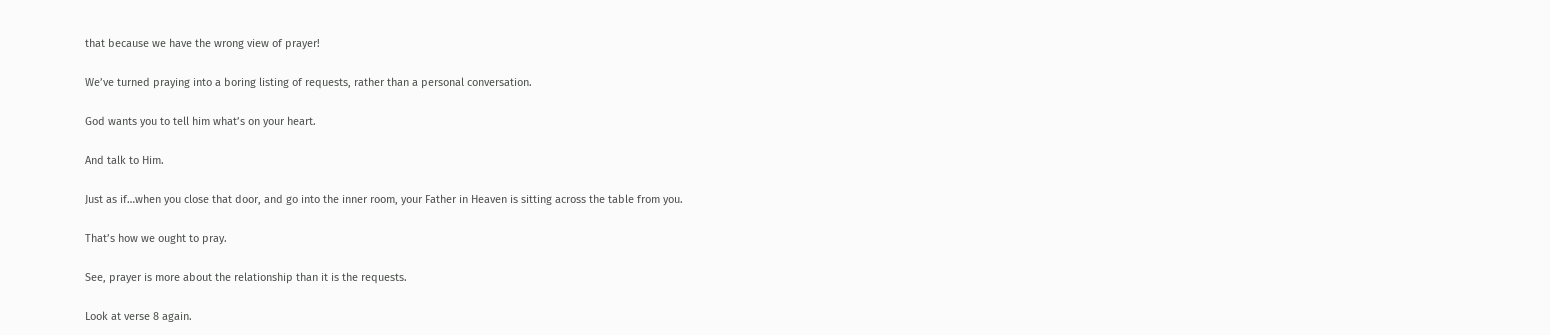that because we have the wrong view of prayer!

We’ve turned praying into a boring listing of requests, rather than a personal conversation.

God wants you to tell him what’s on your heart.

And talk to Him.

Just as if…when you close that door, and go into the inner room, your Father in Heaven is sitting across the table from you.

That’s how we ought to pray.

See, prayer is more about the relationship than it is the requests.

Look at verse 8 again.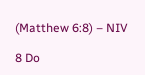(Matthew 6:8) – NIV

8 Do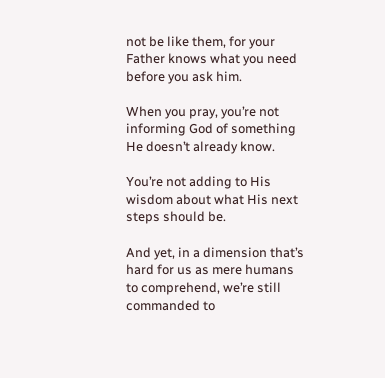not be like them, for your Father knows what you need before you ask him.

When you pray, you’re not informing God of something He doesn’t already know.

You’re not adding to His wisdom about what His next steps should be.

And yet, in a dimension that’s hard for us as mere humans to comprehend, we’re still commanded to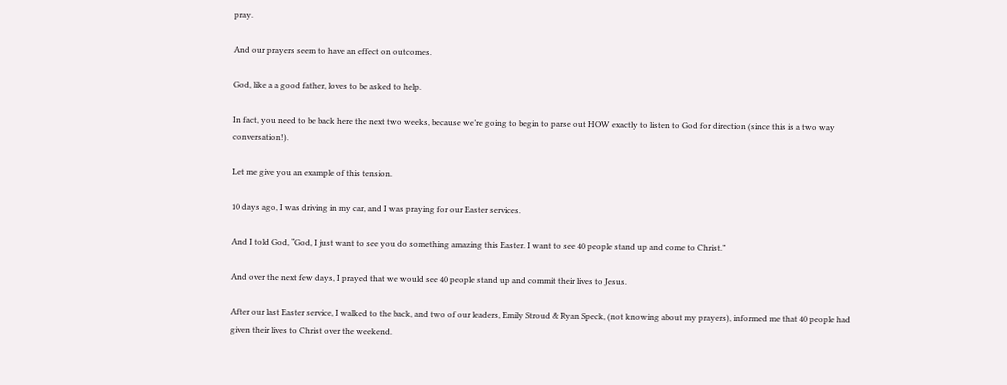pray.

And our prayers seem to have an effect on outcomes.

God, like a a good father, loves to be asked to help.

In fact, you need to be back here the next two weeks, because we’re going to begin to parse out HOW exactly to listen to God for direction (since this is a two way conversation!).

Let me give you an example of this tension.

10 days ago, I was driving in my car, and I was praying for our Easter services.

And I told God, “God, I just want to see you do something amazing this Easter. I want to see 40 people stand up and come to Christ.”

And over the next few days, I prayed that we would see 40 people stand up and commit their lives to Jesus.

After our last Easter service, I walked to the back, and two of our leaders, Emily Stroud & Ryan Speck, (not knowing about my prayers), informed me that 40 people had given their lives to Christ over the weekend.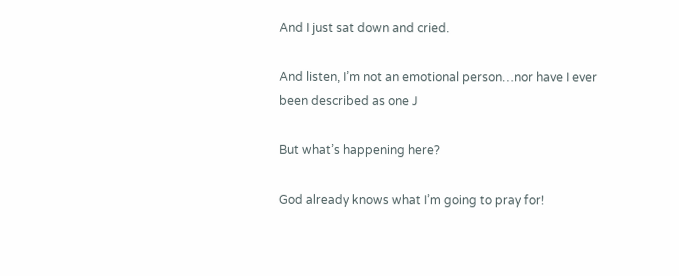And I just sat down and cried.

And listen, I’m not an emotional person…nor have I ever been described as one J

But what’s happening here?

God already knows what I’m going to pray for!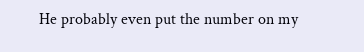He probably even put the number on my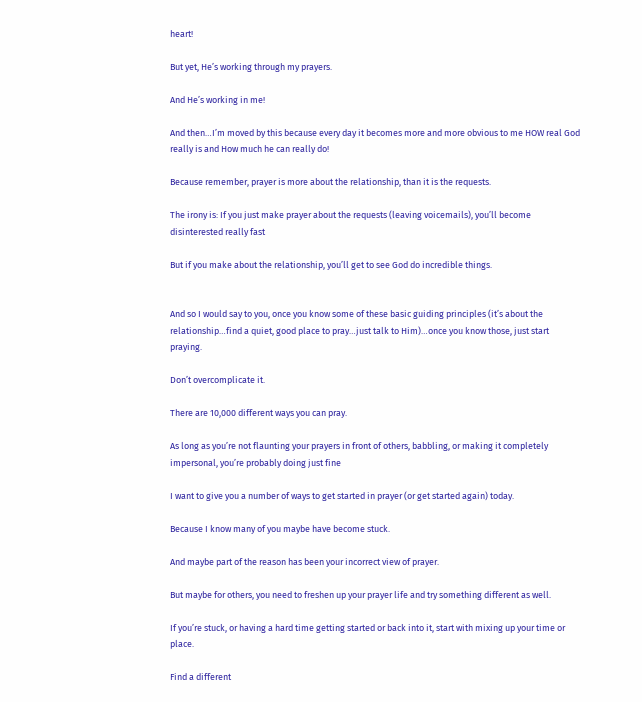heart!

But yet, He’s working through my prayers.

And He’s working in me!

And then…I’m moved by this because every day it becomes more and more obvious to me HOW real God really is and How much he can really do!

Because remember, prayer is more about the relationship, than it is the requests.

The irony is: If you just make prayer about the requests (leaving voicemails), you’ll become disinterested really fast

But if you make about the relationship, you’ll get to see God do incredible things.


And so I would say to you, once you know some of these basic guiding principles (it’s about the relationship…find a quiet, good place to pray…just talk to Him)…once you know those, just start praying.

Don’t overcomplicate it.

There are 10,000 different ways you can pray.

As long as you’re not flaunting your prayers in front of others, babbling, or making it completely impersonal, you’re probably doing just fine

I want to give you a number of ways to get started in prayer (or get started again) today.

Because I know many of you maybe have become stuck.

And maybe part of the reason has been your incorrect view of prayer.

But maybe for others, you need to freshen up your prayer life and try something different as well.

If you’re stuck, or having a hard time getting started or back into it, start with mixing up your time or place.

Find a different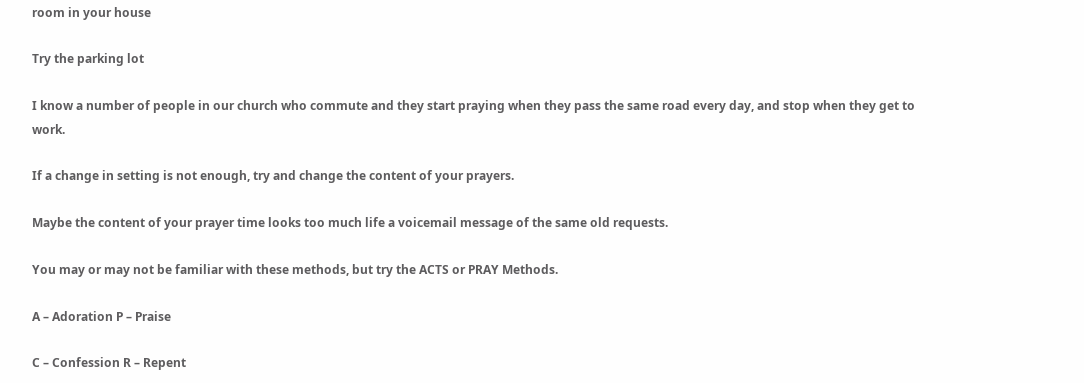room in your house

Try the parking lot

I know a number of people in our church who commute and they start praying when they pass the same road every day, and stop when they get to work.

If a change in setting is not enough, try and change the content of your prayers.

Maybe the content of your prayer time looks too much life a voicemail message of the same old requests.

You may or may not be familiar with these methods, but try the ACTS or PRAY Methods.

A – Adoration P – Praise

C – Confession R – Repent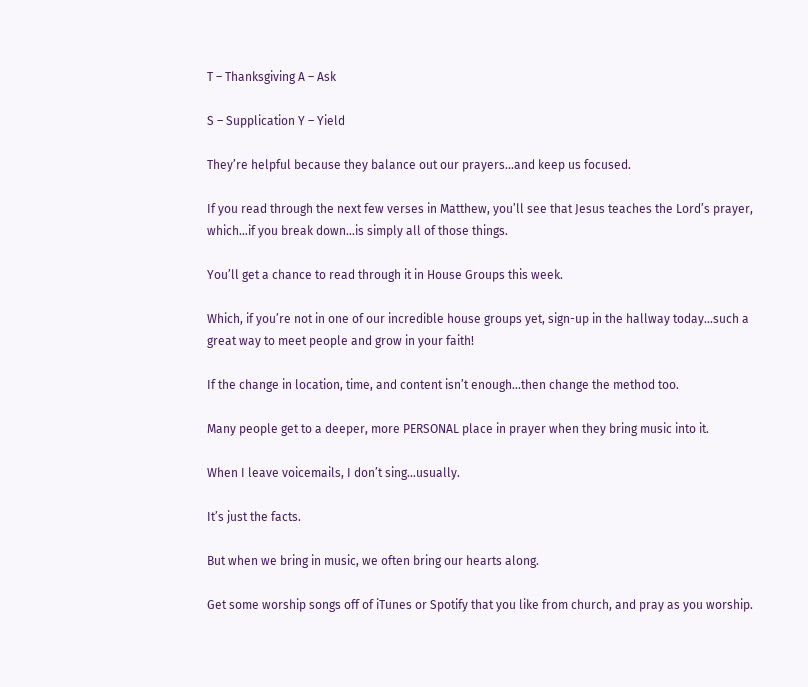T – Thanksgiving A – Ask

S – Supplication Y – Yield

They’re helpful because they balance out our prayers…and keep us focused.

If you read through the next few verses in Matthew, you’ll see that Jesus teaches the Lord’s prayer, which…if you break down…is simply all of those things.

You’ll get a chance to read through it in House Groups this week.

Which, if you’re not in one of our incredible house groups yet, sign-up in the hallway today…such a great way to meet people and grow in your faith!

If the change in location, time, and content isn’t enough…then change the method too.

Many people get to a deeper, more PERSONAL place in prayer when they bring music into it.

When I leave voicemails, I don’t sing…usually.

It’s just the facts.

But when we bring in music, we often bring our hearts along.

Get some worship songs off of iTunes or Spotify that you like from church, and pray as you worship.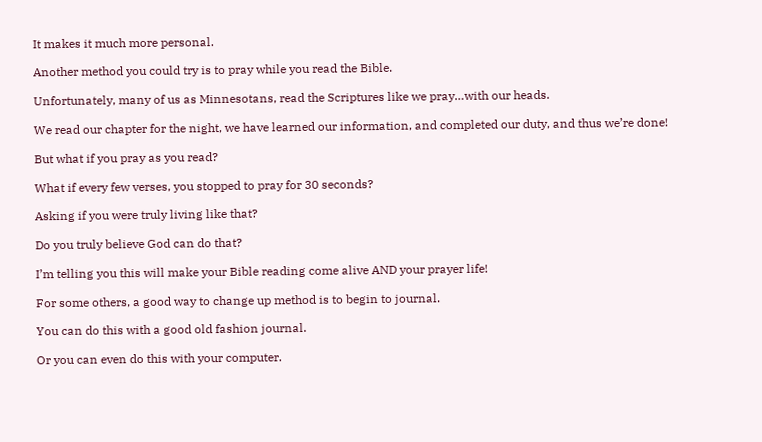It makes it much more personal.

Another method you could try is to pray while you read the Bible.

Unfortunately, many of us as Minnesotans, read the Scriptures like we pray…with our heads.

We read our chapter for the night, we have learned our information, and completed our duty, and thus we’re done!

But what if you pray as you read?

What if every few verses, you stopped to pray for 30 seconds?

Asking if you were truly living like that?

Do you truly believe God can do that?

I’m telling you this will make your Bible reading come alive AND your prayer life!

For some others, a good way to change up method is to begin to journal.

You can do this with a good old fashion journal.

Or you can even do this with your computer.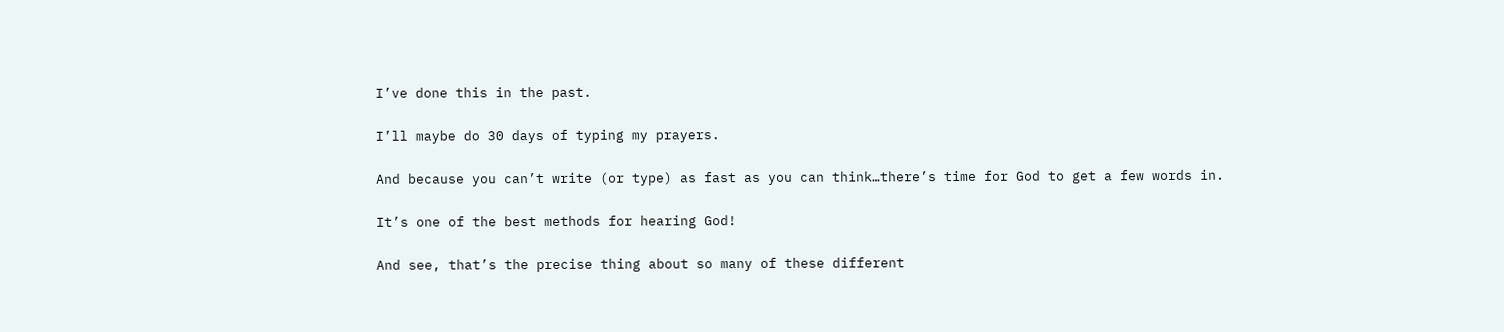I’ve done this in the past.

I’ll maybe do 30 days of typing my prayers.

And because you can’t write (or type) as fast as you can think…there’s time for God to get a few words in.

It’s one of the best methods for hearing God!

And see, that’s the precise thing about so many of these different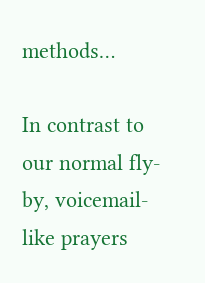methods…

In contrast to our normal fly-by, voicemail-like prayers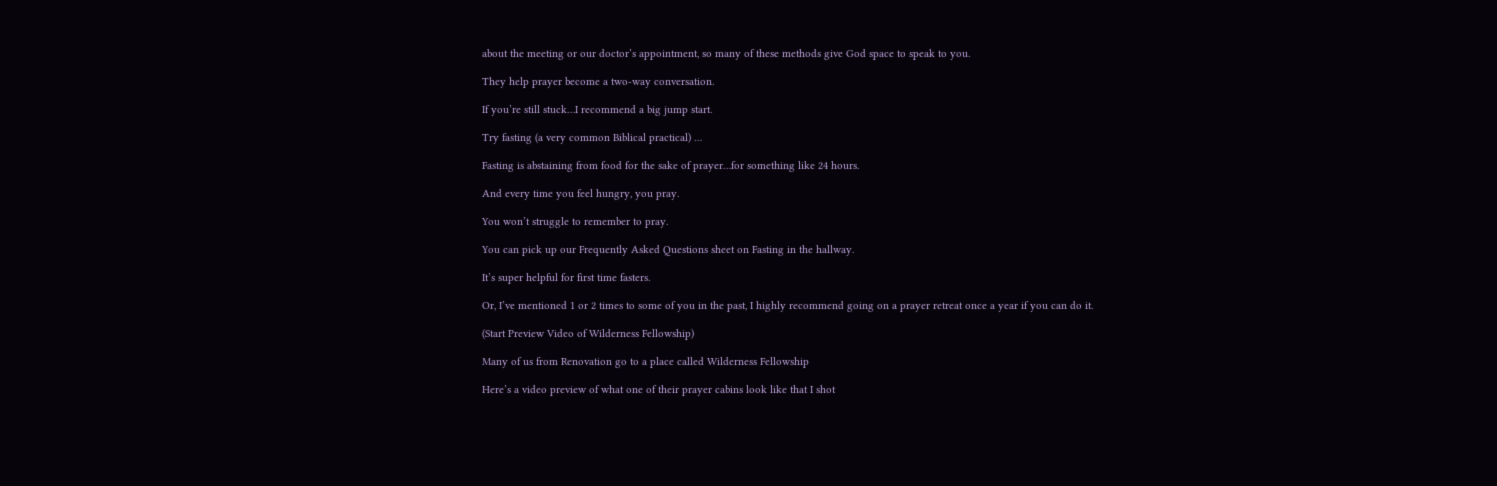about the meeting or our doctor’s appointment, so many of these methods give God space to speak to you.

They help prayer become a two-way conversation.

If you’re still stuck…I recommend a big jump start.

Try fasting (a very common Biblical practical) …

Fasting is abstaining from food for the sake of prayer…for something like 24 hours.

And every time you feel hungry, you pray.

You won’t struggle to remember to pray.

You can pick up our Frequently Asked Questions sheet on Fasting in the hallway.

It’s super helpful for first time fasters.

Or, I’ve mentioned 1 or 2 times to some of you in the past, I highly recommend going on a prayer retreat once a year if you can do it.

(Start Preview Video of Wilderness Fellowship)

Many of us from Renovation go to a place called Wilderness Fellowship

Here’s a video preview of what one of their prayer cabins look like that I shot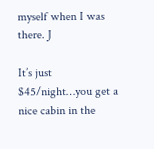myself when I was there. J

It’s just $45/night…you get a nice cabin in the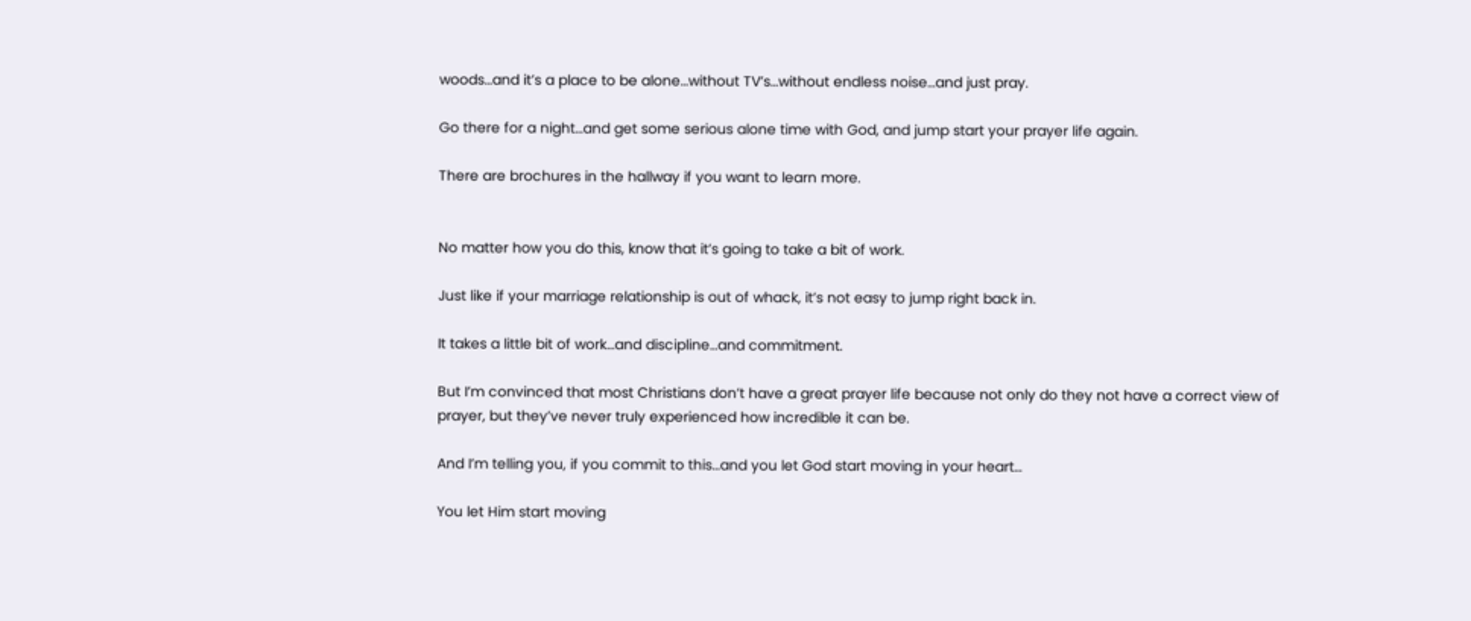woods…and it’s a place to be alone…without TV’s…without endless noise…and just pray.

Go there for a night…and get some serious alone time with God, and jump start your prayer life again.

There are brochures in the hallway if you want to learn more.


No matter how you do this, know that it’s going to take a bit of work.

Just like if your marriage relationship is out of whack, it’s not easy to jump right back in.

It takes a little bit of work…and discipline…and commitment.

But I’m convinced that most Christians don’t have a great prayer life because not only do they not have a correct view of prayer, but they’ve never truly experienced how incredible it can be.

And I’m telling you, if you commit to this…and you let God start moving in your heart…

You let Him start moving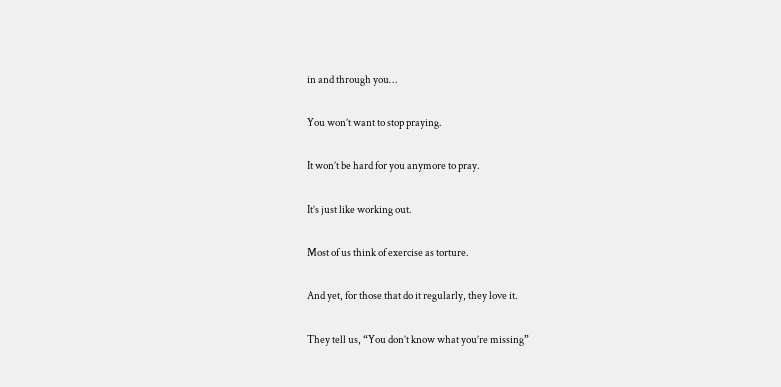in and through you…

You won’t want to stop praying.

It won’t be hard for you anymore to pray.

It’s just like working out.

Most of us think of exercise as torture.

And yet, for those that do it regularly, they love it.

They tell us, “You don’t know what you’re missing”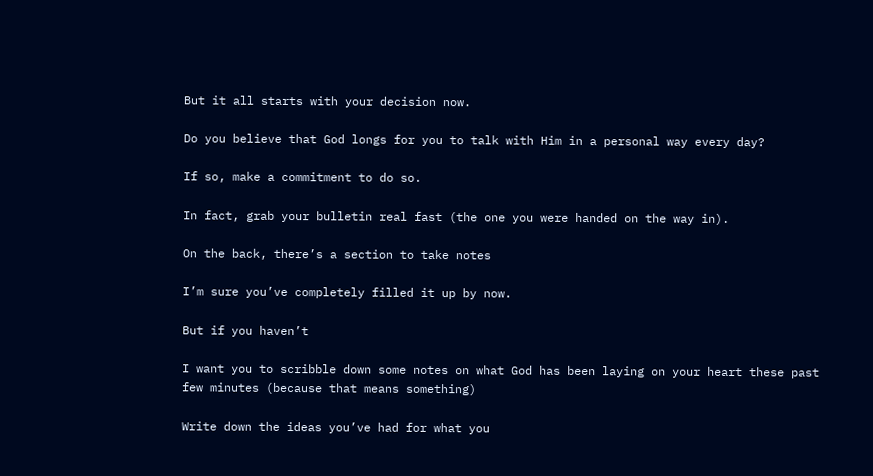But it all starts with your decision now.

Do you believe that God longs for you to talk with Him in a personal way every day?

If so, make a commitment to do so.

In fact, grab your bulletin real fast (the one you were handed on the way in).

On the back, there’s a section to take notes

I’m sure you’ve completely filled it up by now.

But if you haven’t

I want you to scribble down some notes on what God has been laying on your heart these past few minutes (because that means something)

Write down the ideas you’ve had for what you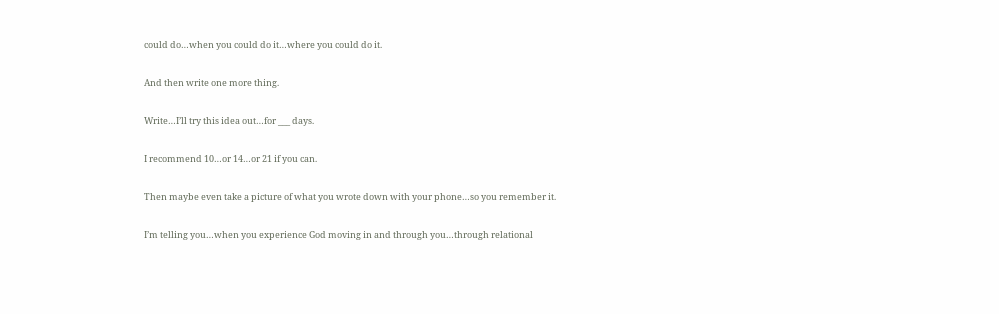could do…when you could do it…where you could do it.

And then write one more thing.

Write…I’ll try this idea out…for ___ days.

I recommend 10…or 14…or 21 if you can.

Then maybe even take a picture of what you wrote down with your phone…so you remember it.

I’m telling you…when you experience God moving in and through you…through relational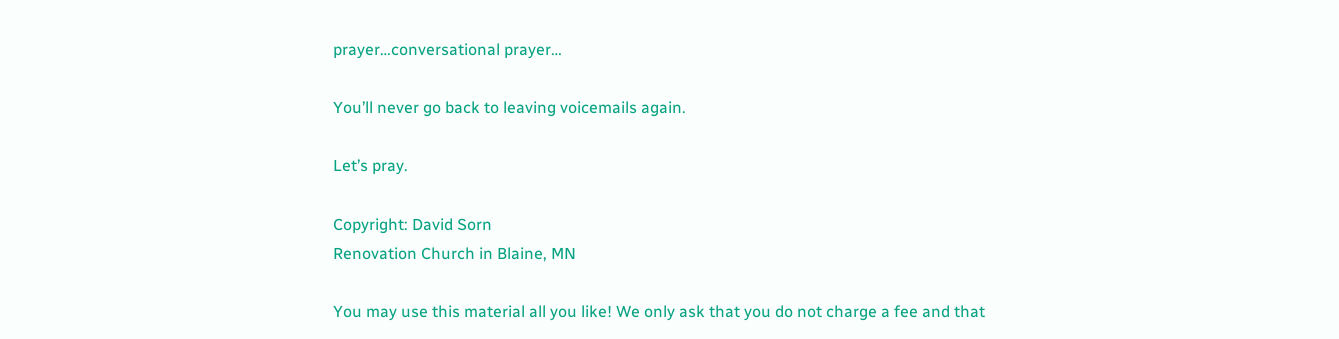prayer…conversational prayer…

You’ll never go back to leaving voicemails again.

Let’s pray.

Copyright: David Sorn
Renovation Church in Blaine, MN

You may use this material all you like! We only ask that you do not charge a fee and that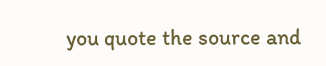you quote the source and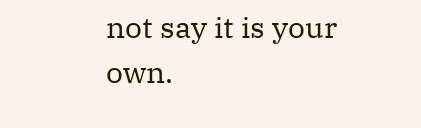not say it is your own.